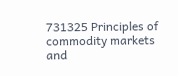731325 Principles of commodity markets and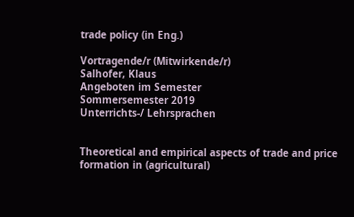trade policy (in Eng.)

Vortragende/r (Mitwirkende/r)
Salhofer, Klaus
Angeboten im Semester
Sommersemester 2019
Unterrichts-/ Lehrsprachen


Theoretical and empirical aspects of trade and price formation in (agricultural)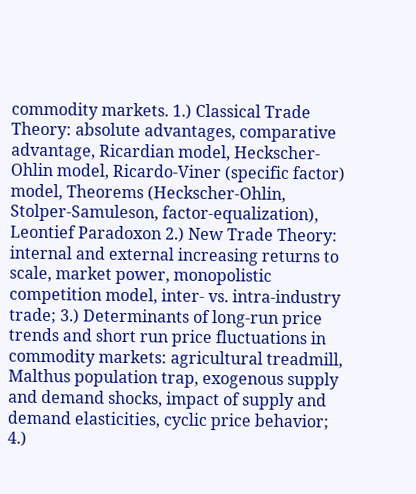commodity markets. 1.) Classical Trade Theory: absolute advantages, comparative advantage, Ricardian model, Heckscher-Ohlin model, Ricardo-Viner (specific factor) model, Theorems (Heckscher-Ohlin, Stolper-Samuleson, factor-equalization), Leontief Paradoxon 2.) New Trade Theory: internal and external increasing returns to scale, market power, monopolistic competition model, inter- vs. intra-industry trade; 3.) Determinants of long-run price trends and short run price fluctuations in commodity markets: agricultural treadmill, Malthus population trap, exogenous supply and demand shocks, impact of supply and demand elasticities, cyclic price behavior; 4.)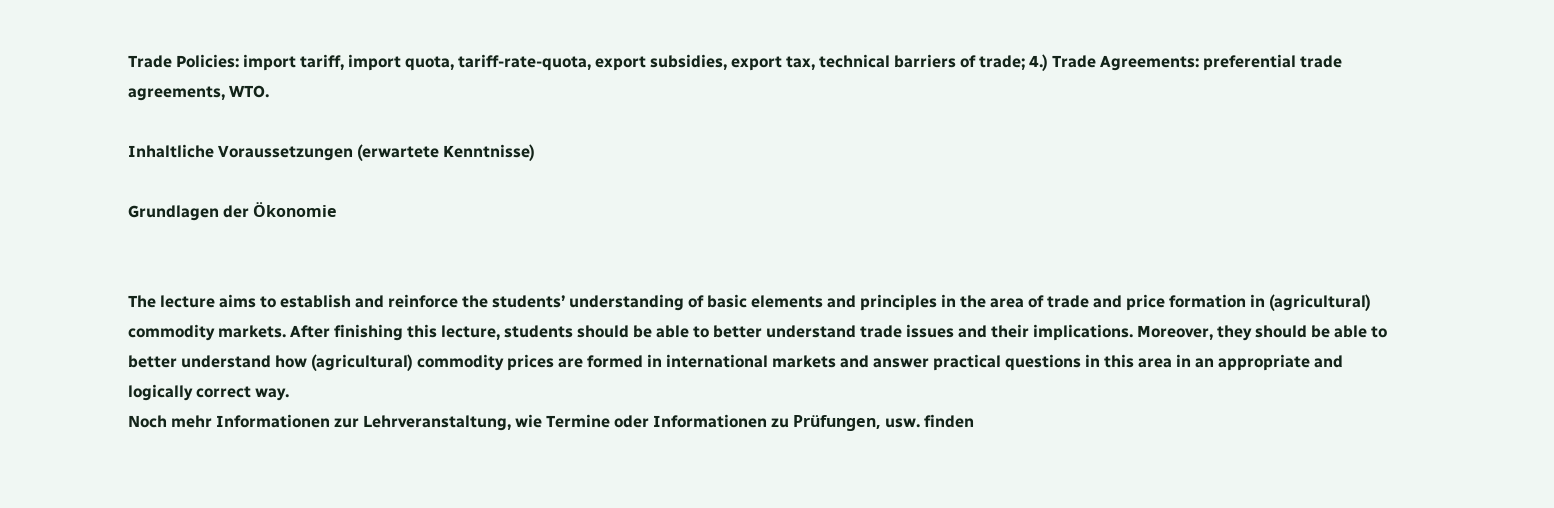Trade Policies: import tariff, import quota, tariff-rate-quota, export subsidies, export tax, technical barriers of trade; 4.) Trade Agreements: preferential trade agreements, WTO.

Inhaltliche Voraussetzungen (erwartete Kenntnisse)

Grundlagen der Ökonomie


The lecture aims to establish and reinforce the students’ understanding of basic elements and principles in the area of trade and price formation in (agricultural) commodity markets. After finishing this lecture, students should be able to better understand trade issues and their implications. Moreover, they should be able to better understand how (agricultural) commodity prices are formed in international markets and answer practical questions in this area in an appropriate and logically correct way.
Noch mehr Informationen zur Lehrveranstaltung, wie Termine oder Informationen zu Prüfungen, usw. finden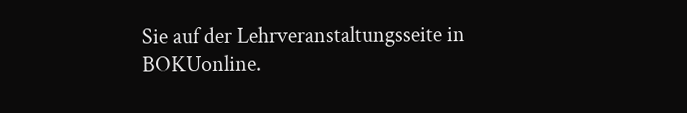Sie auf der Lehrveranstaltungsseite in BOKUonline.